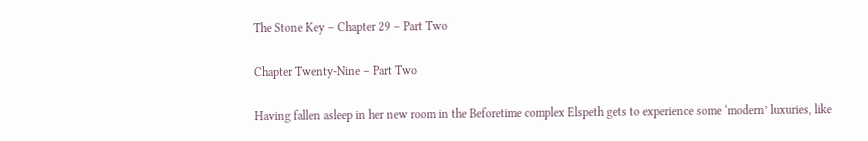The Stone Key – Chapter 29 – Part Two

Chapter Twenty-Nine – Part Two

Having fallen asleep in her new room in the Beforetime complex Elspeth gets to experience some ‘modern’ luxuries, like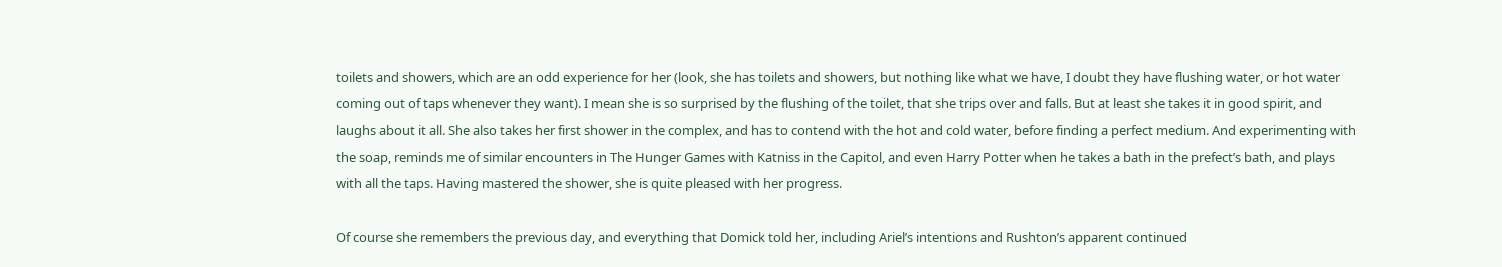toilets and showers, which are an odd experience for her (look, she has toilets and showers, but nothing like what we have, I doubt they have flushing water, or hot water coming out of taps whenever they want). I mean she is so surprised by the flushing of the toilet, that she trips over and falls. But at least she takes it in good spirit, and laughs about it all. She also takes her first shower in the complex, and has to contend with the hot and cold water, before finding a perfect medium. And experimenting with the soap, reminds me of similar encounters in The Hunger Games with Katniss in the Capitol, and even Harry Potter when he takes a bath in the prefect’s bath, and plays with all the taps. Having mastered the shower, she is quite pleased with her progress.

Of course she remembers the previous day, and everything that Domick told her, including Ariel’s intentions and Rushton’s apparent continued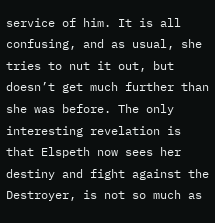service of him. It is all confusing, and as usual, she tries to nut it out, but doesn’t get much further than she was before. The only interesting revelation is that Elspeth now sees her destiny and fight against the Destroyer, is not so much as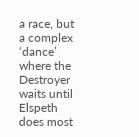a race, but a complex ‘dance’ where the Destroyer waits until Elspeth does most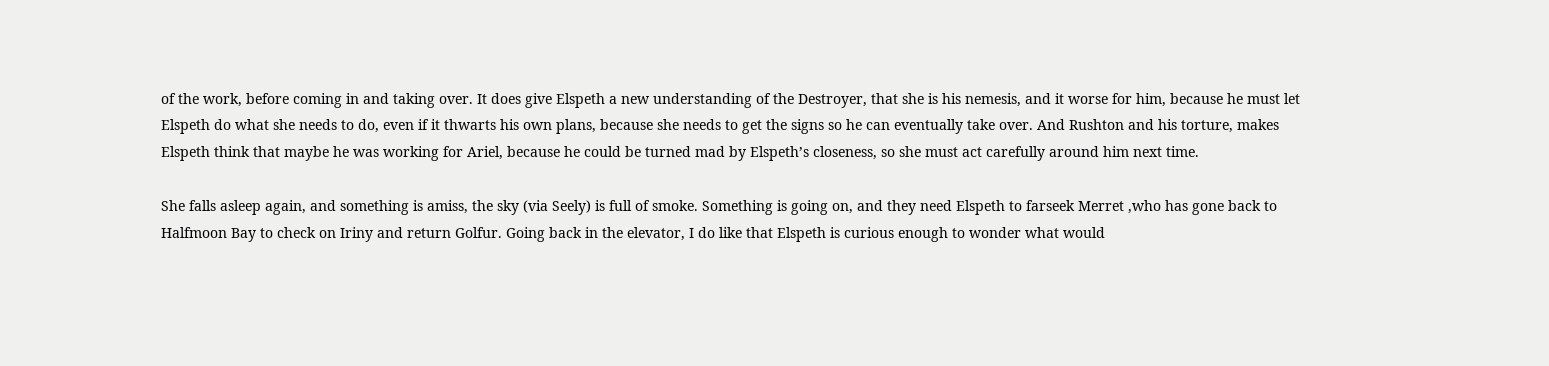of the work, before coming in and taking over. It does give Elspeth a new understanding of the Destroyer, that she is his nemesis, and it worse for him, because he must let Elspeth do what she needs to do, even if it thwarts his own plans, because she needs to get the signs so he can eventually take over. And Rushton and his torture, makes Elspeth think that maybe he was working for Ariel, because he could be turned mad by Elspeth’s closeness, so she must act carefully around him next time.

She falls asleep again, and something is amiss, the sky (via Seely) is full of smoke. Something is going on, and they need Elspeth to farseek Merret ,who has gone back to Halfmoon Bay to check on Iriny and return Golfur. Going back in the elevator, I do like that Elspeth is curious enough to wonder what would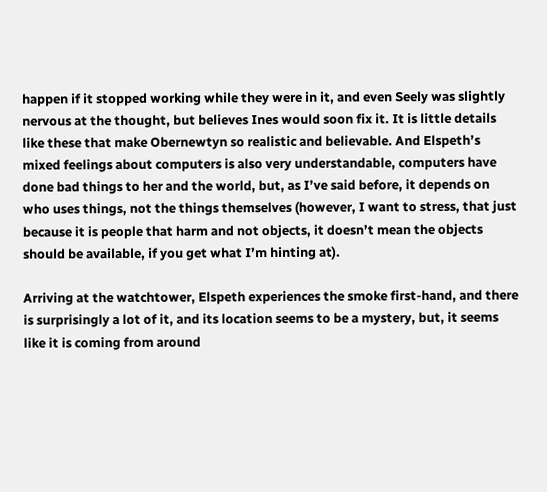happen if it stopped working while they were in it, and even Seely was slightly nervous at the thought, but believes Ines would soon fix it. It is little details like these that make Obernewtyn so realistic and believable. And Elspeth’s mixed feelings about computers is also very understandable, computers have done bad things to her and the world, but, as I’ve said before, it depends on who uses things, not the things themselves (however, I want to stress, that just because it is people that harm and not objects, it doesn’t mean the objects should be available, if you get what I’m hinting at).

Arriving at the watchtower, Elspeth experiences the smoke first-hand, and there is surprisingly a lot of it, and its location seems to be a mystery, but, it seems like it is coming from around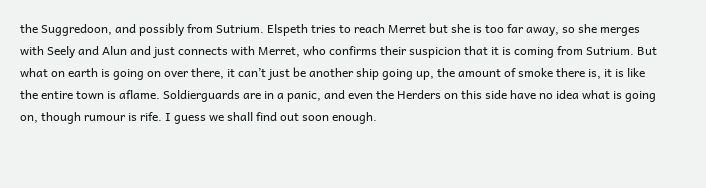the Suggredoon, and possibly from Sutrium. Elspeth tries to reach Merret but she is too far away, so she merges with Seely and Alun and just connects with Merret, who confirms their suspicion that it is coming from Sutrium. But what on earth is going on over there, it can’t just be another ship going up, the amount of smoke there is, it is like the entire town is aflame. Soldierguards are in a panic, and even the Herders on this side have no idea what is going on, though rumour is rife. I guess we shall find out soon enough.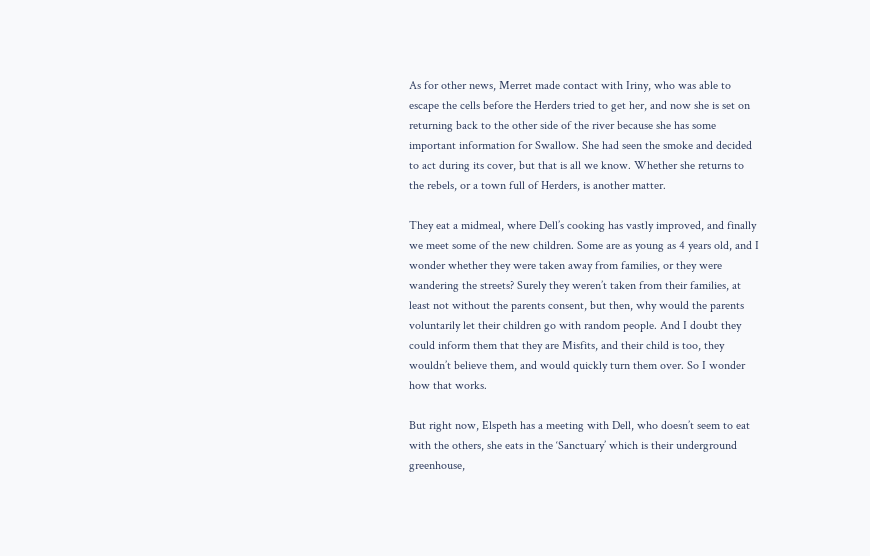As for other news, Merret made contact with Iriny, who was able to escape the cells before the Herders tried to get her, and now she is set on returning back to the other side of the river because she has some important information for Swallow. She had seen the smoke and decided to act during its cover, but that is all we know. Whether she returns to the rebels, or a town full of Herders, is another matter.

They eat a midmeal, where Dell’s cooking has vastly improved, and finally we meet some of the new children. Some are as young as 4 years old, and I wonder whether they were taken away from families, or they were wandering the streets? Surely they weren’t taken from their families, at least not without the parents consent, but then, why would the parents voluntarily let their children go with random people. And I doubt they could inform them that they are Misfits, and their child is too, they wouldn’t believe them, and would quickly turn them over. So I wonder how that works.

But right now, Elspeth has a meeting with Dell, who doesn’t seem to eat with the others, she eats in the ‘Sanctuary’ which is their underground greenhouse,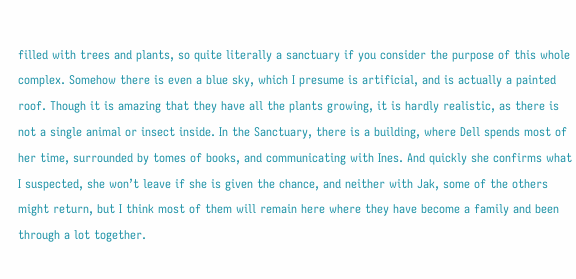filled with trees and plants, so quite literally a sanctuary if you consider the purpose of this whole complex. Somehow there is even a blue sky, which I presume is artificial, and is actually a painted roof. Though it is amazing that they have all the plants growing, it is hardly realistic, as there is not a single animal or insect inside. In the Sanctuary, there is a building, where Dell spends most of her time, surrounded by tomes of books, and communicating with Ines. And quickly she confirms what I suspected, she won’t leave if she is given the chance, and neither with Jak, some of the others might return, but I think most of them will remain here where they have become a family and been through a lot together.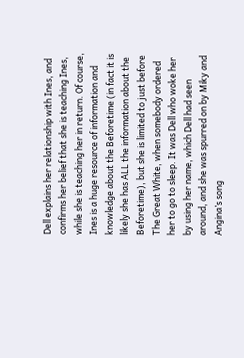Dell explains her relationship with Ines, and confirms her belief that she is teaching Ines, while she is teaching her in return. Of course, Ines is a huge resource of information and knowledge about the Beforetime (in fact it is likely she has ALL the information about the Beforetime), but she is limited to just before The Great White, when somebody ordered her to go to sleep. It was Dell who woke her by using her name, which Dell had seen around, and she was spurred on by Miky and Angina’s song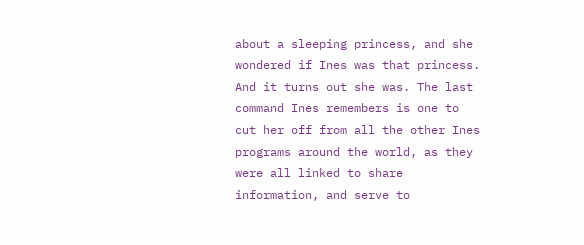about a sleeping princess, and she wondered if Ines was that princess. And it turns out she was. The last command Ines remembers is one to cut her off from all the other Ines programs around the world, as they were all linked to share information, and serve to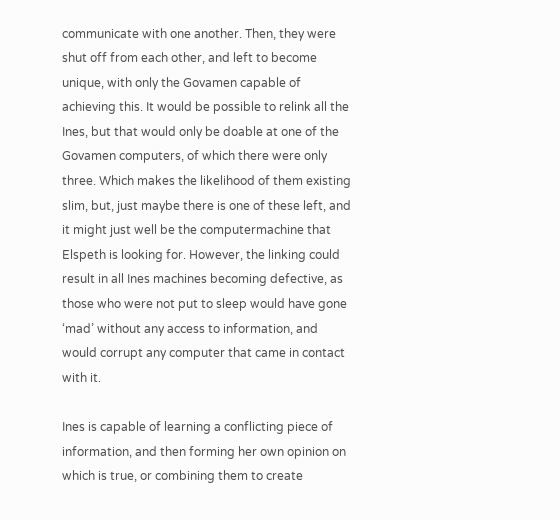communicate with one another. Then, they were shut off from each other, and left to become unique, with only the Govamen capable of achieving this. It would be possible to relink all the Ines, but that would only be doable at one of the Govamen computers, of which there were only three. Which makes the likelihood of them existing slim, but, just maybe there is one of these left, and it might just well be the computermachine that Elspeth is looking for. However, the linking could result in all Ines machines becoming defective, as those who were not put to sleep would have gone ‘mad’ without any access to information, and would corrupt any computer that came in contact with it.

Ines is capable of learning a conflicting piece of information, and then forming her own opinion on which is true, or combining them to create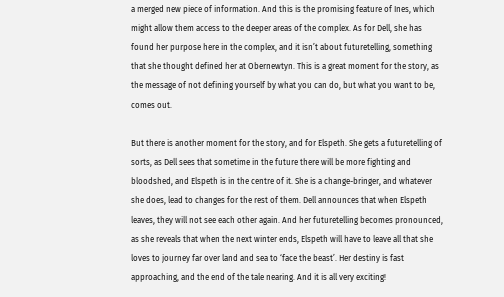a merged new piece of information. And this is the promising feature of Ines, which might allow them access to the deeper areas of the complex. As for Dell, she has found her purpose here in the complex, and it isn’t about futuretelling, something that she thought defined her at Obernewtyn. This is a great moment for the story, as the message of not defining yourself by what you can do, but what you want to be, comes out.

But there is another moment for the story, and for Elspeth. She gets a futuretelling of sorts, as Dell sees that sometime in the future there will be more fighting and bloodshed, and Elspeth is in the centre of it. She is a change-bringer, and whatever she does, lead to changes for the rest of them. Dell announces that when Elspeth leaves, they will not see each other again. And her futuretelling becomes pronounced, as she reveals that when the next winter ends, Elspeth will have to leave all that she loves to journey far over land and sea to ‘face the beast’. Her destiny is fast approaching, and the end of the tale nearing. And it is all very exciting!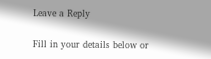Leave a Reply

Fill in your details below or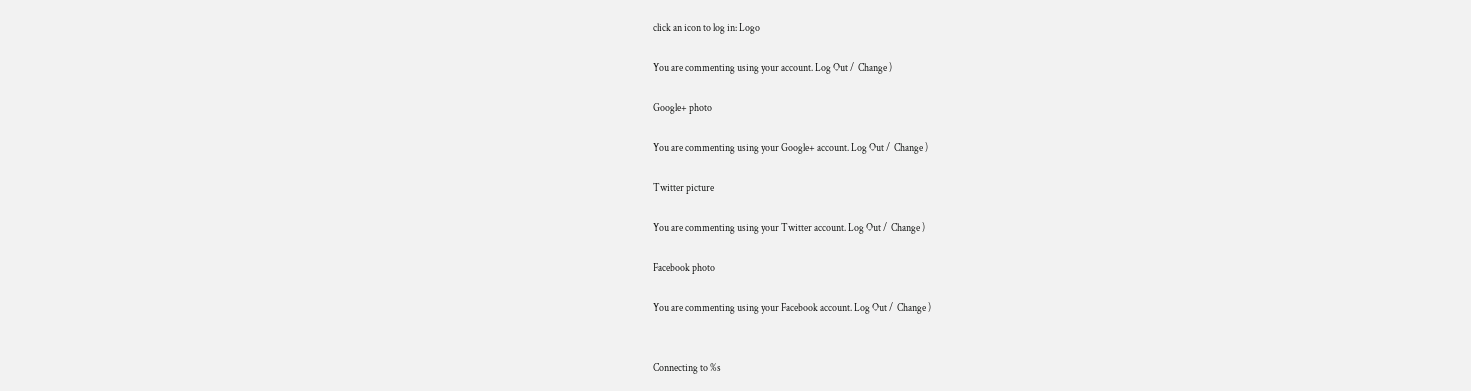click an icon to log in: Logo

You are commenting using your account. Log Out /  Change )

Google+ photo

You are commenting using your Google+ account. Log Out /  Change )

Twitter picture

You are commenting using your Twitter account. Log Out /  Change )

Facebook photo

You are commenting using your Facebook account. Log Out /  Change )


Connecting to %s